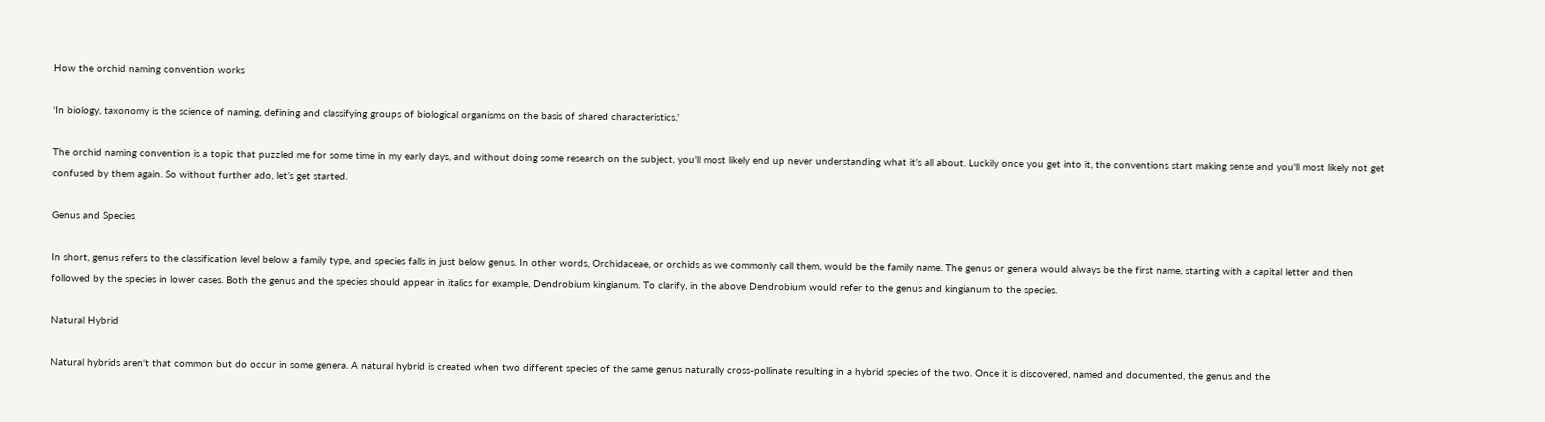How the orchid naming convention works

'In biology, taxonomy is the science of naming, defining and classifying groups of biological organisms on the basis of shared characteristics.'

The orchid naming convention is a topic that puzzled me for some time in my early days, and without doing some research on the subject, you'll most likely end up never understanding what it's all about. Luckily once you get into it, the conventions start making sense and you'll most likely not get confused by them again. So without further ado, let’s get started.

Genus and Species

In short, genus refers to the classification level below a family type, and species falls in just below genus. In other words, Orchidaceae, or orchids as we commonly call them, would be the family name. The genus or genera would always be the first name, starting with a capital letter and then followed by the species in lower cases. Both the genus and the species should appear in italics for example, Dendrobium kingianum. To clarify, in the above Dendrobium would refer to the genus and kingianum to the species.

Natural Hybrid

Natural hybrids aren't that common but do occur in some genera. A natural hybrid is created when two different species of the same genus naturally cross-pollinate resulting in a hybrid species of the two. Once it is discovered, named and documented, the genus and the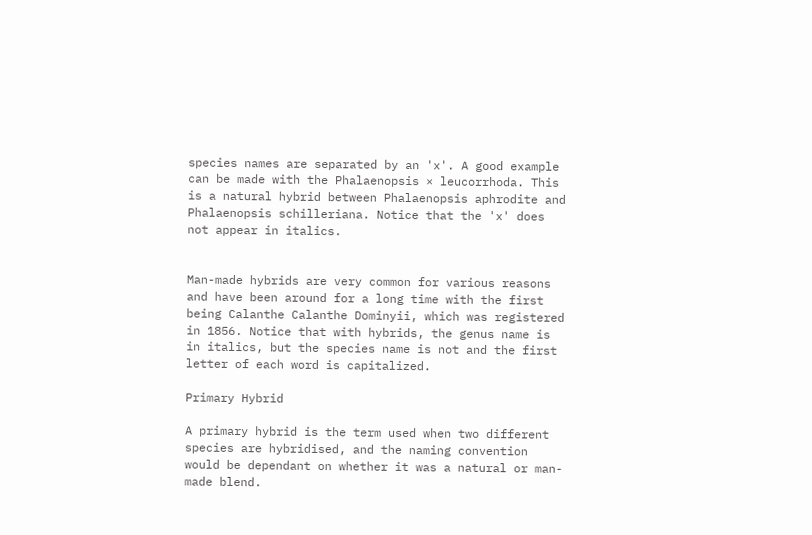species names are separated by an 'x'. A good example can be made with the Phalaenopsis × leucorrhoda. This is a natural hybrid between Phalaenopsis aphrodite and Phalaenopsis schilleriana. Notice that the 'x' does not appear in italics.


Man-made hybrids are very common for various reasons and have been around for a long time with the first being Calanthe Calanthe Dominyii, which was registered in 1856. Notice that with hybrids, the genus name is in italics, but the species name is not and the first letter of each word is capitalized.

Primary Hybrid

A primary hybrid is the term used when two different species are hybridised, and the naming convention would be dependant on whether it was a natural or man-made blend.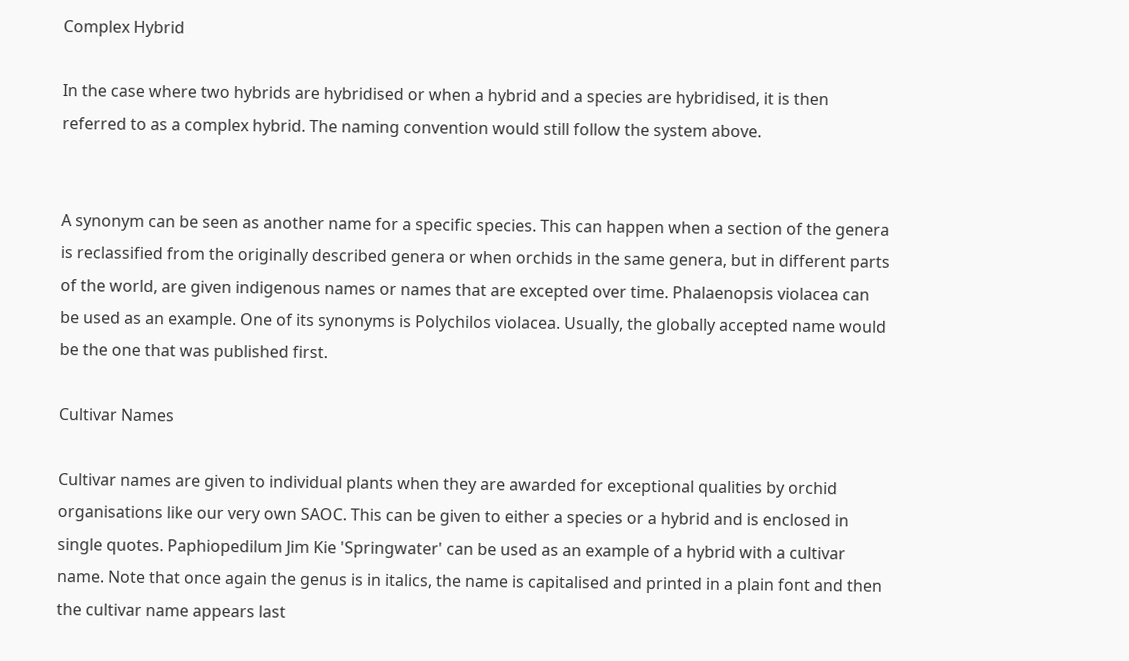Complex Hybrid

In the case where two hybrids are hybridised or when a hybrid and a species are hybridised, it is then referred to as a complex hybrid. The naming convention would still follow the system above.


A synonym can be seen as another name for a specific species. This can happen when a section of the genera is reclassified from the originally described genera or when orchids in the same genera, but in different parts of the world, are given indigenous names or names that are excepted over time. Phalaenopsis violacea can be used as an example. One of its synonyms is Polychilos violacea. Usually, the globally accepted name would be the one that was published first.

Cultivar Names

Cultivar names are given to individual plants when they are awarded for exceptional qualities by orchid organisations like our very own SAOC. This can be given to either a species or a hybrid and is enclosed in single quotes. Paphiopedilum Jim Kie 'Springwater' can be used as an example of a hybrid with a cultivar name. Note that once again the genus is in italics, the name is capitalised and printed in a plain font and then the cultivar name appears last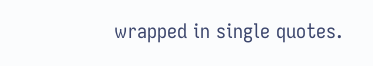wrapped in single quotes.